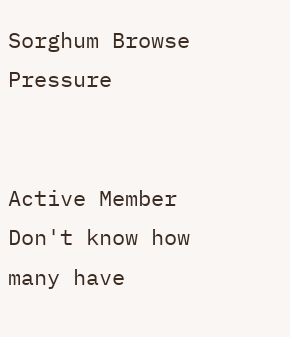Sorghum Browse Pressure


Active Member
Don't know how many have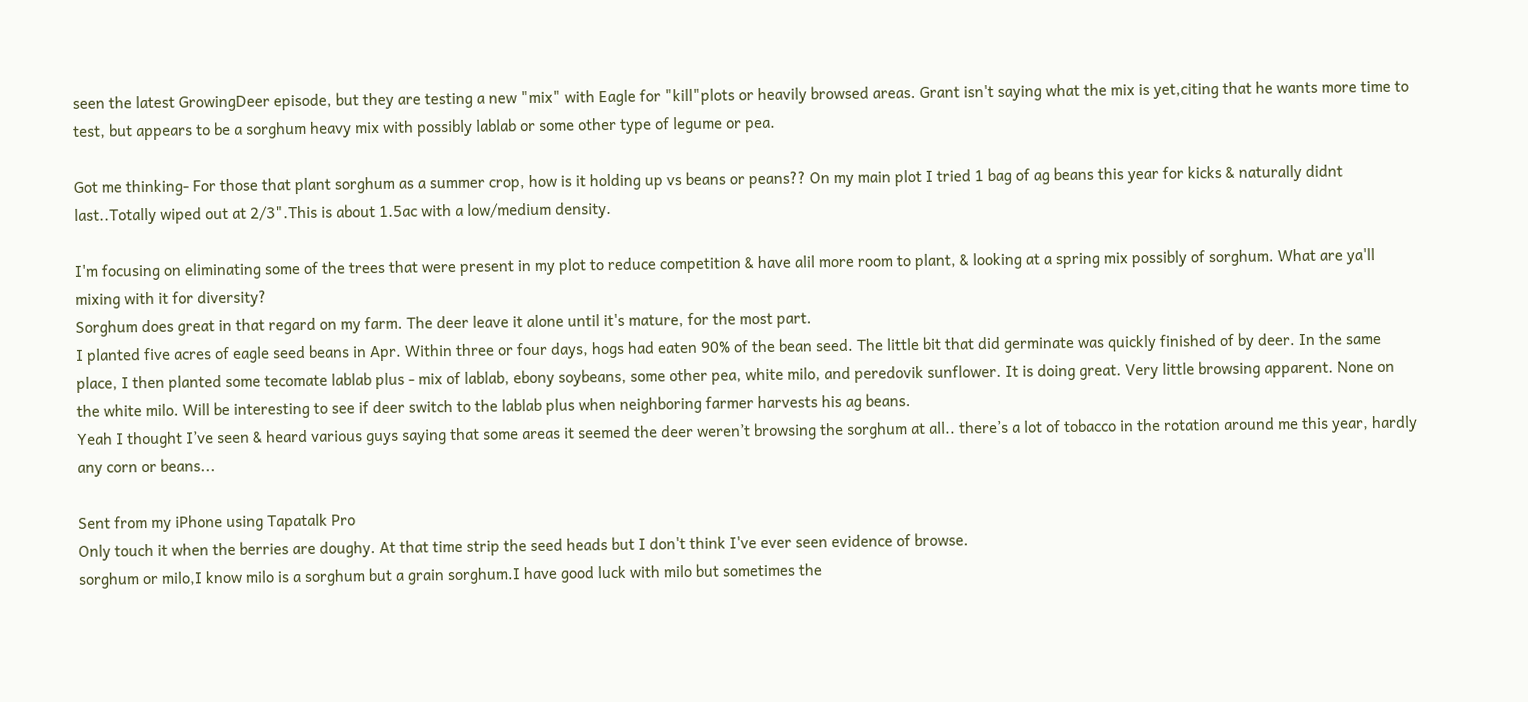seen the latest GrowingDeer episode, but they are testing a new "mix" with Eagle for "kill"plots or heavily browsed areas. Grant isn't saying what the mix is yet,citing that he wants more time to test, but appears to be a sorghum heavy mix with possibly lablab or some other type of legume or pea.

Got me thinking- For those that plant sorghum as a summer crop, how is it holding up vs beans or peans?? On my main plot I tried 1 bag of ag beans this year for kicks & naturally didnt last..Totally wiped out at 2/3".This is about 1.5ac with a low/medium density.

I'm focusing on eliminating some of the trees that were present in my plot to reduce competition & have alil more room to plant, & looking at a spring mix possibly of sorghum. What are ya'll mixing with it for diversity?
Sorghum does great in that regard on my farm. The deer leave it alone until it's mature, for the most part.
I planted five acres of eagle seed beans in Apr. Within three or four days, hogs had eaten 90% of the bean seed. The little bit that did germinate was quickly finished of by deer. In the same place, I then planted some tecomate lablab plus - mix of lablab, ebony soybeans, some other pea, white milo, and peredovik sunflower. It is doing great. Very little browsing apparent. None on the white milo. Will be interesting to see if deer switch to the lablab plus when neighboring farmer harvests his ag beans.
Yeah I thought I’ve seen & heard various guys saying that some areas it seemed the deer weren’t browsing the sorghum at all.. there’s a lot of tobacco in the rotation around me this year, hardly any corn or beans...

Sent from my iPhone using Tapatalk Pro
Only touch it when the berries are doughy. At that time strip the seed heads but I don't think I've ever seen evidence of browse.
sorghum or milo,I know milo is a sorghum but a grain sorghum.I have good luck with milo but sometimes the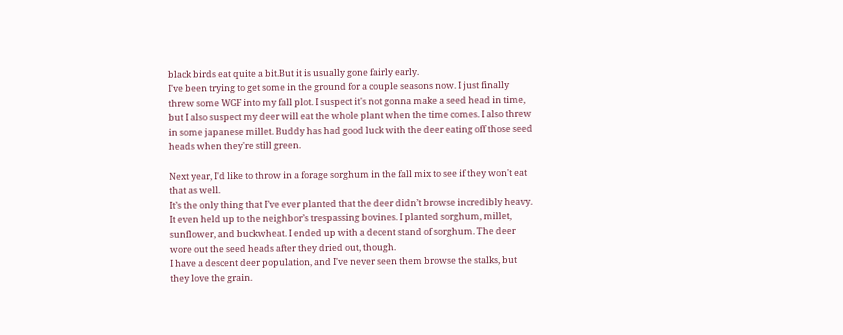black birds eat quite a bit.But it is usually gone fairly early.
I've been trying to get some in the ground for a couple seasons now. I just finally threw some WGF into my fall plot. I suspect it's not gonna make a seed head in time, but I also suspect my deer will eat the whole plant when the time comes. I also threw in some japanese millet. Buddy has had good luck with the deer eating off those seed heads when they're still green.

Next year, I'd like to throw in a forage sorghum in the fall mix to see if they won't eat that as well.
It’s the only thing that I’ve ever planted that the deer didn’t browse incredibly heavy. It even held up to the neighbor’s trespassing bovines. I planted sorghum, millet, sunflower, and buckwheat. I ended up with a decent stand of sorghum. The deer wore out the seed heads after they dried out, though.
I have a descent deer population, and I've never seen them browse the stalks, but they love the grain.